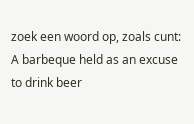zoek een woord op, zoals cunt:
A barbeque held as an excuse to drink beer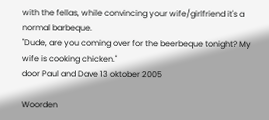with the fellas, while convincing your wife/girlfriend it's a normal barbeque.
"Dude, are you coming over for the beerbeque tonight? My wife is cooking chicken."
door Paul and Dave 13 oktober 2005

Woorden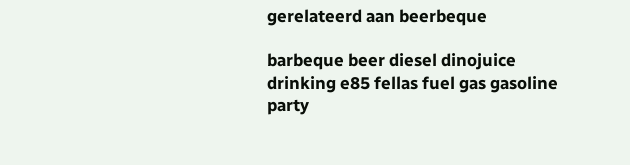gerelateerd aan beerbeque

barbeque beer diesel dinojuice drinking e85 fellas fuel gas gasoline party